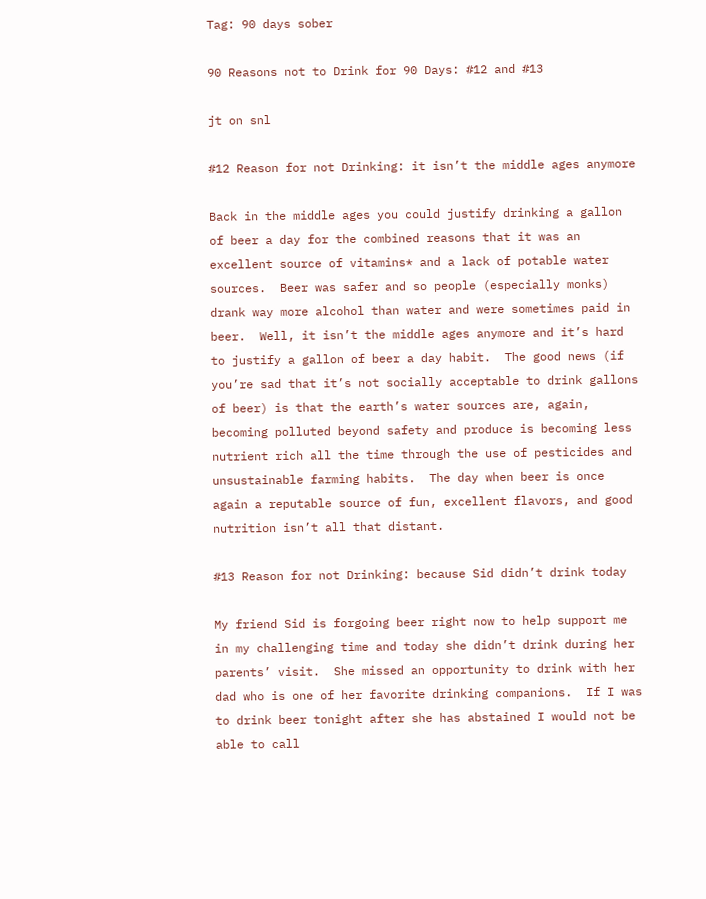Tag: 90 days sober

90 Reasons not to Drink for 90 Days: #12 and #13

jt on snl

#12 Reason for not Drinking: it isn’t the middle ages anymore

Back in the middle ages you could justify drinking a gallon of beer a day for the combined reasons that it was an excellent source of vitamins* and a lack of potable water sources.  Beer was safer and so people (especially monks) drank way more alcohol than water and were sometimes paid in beer.  Well, it isn’t the middle ages anymore and it’s hard to justify a gallon of beer a day habit.  The good news (if you’re sad that it’s not socially acceptable to drink gallons of beer) is that the earth’s water sources are, again, becoming polluted beyond safety and produce is becoming less nutrient rich all the time through the use of pesticides and unsustainable farming habits.  The day when beer is once again a reputable source of fun, excellent flavors, and good nutrition isn’t all that distant.

#13 Reason for not Drinking: because Sid didn’t drink today

My friend Sid is forgoing beer right now to help support me in my challenging time and today she didn’t drink during her parents’ visit.  She missed an opportunity to drink with her dad who is one of her favorite drinking companions.  If I was to drink beer tonight after she has abstained I would not be able to call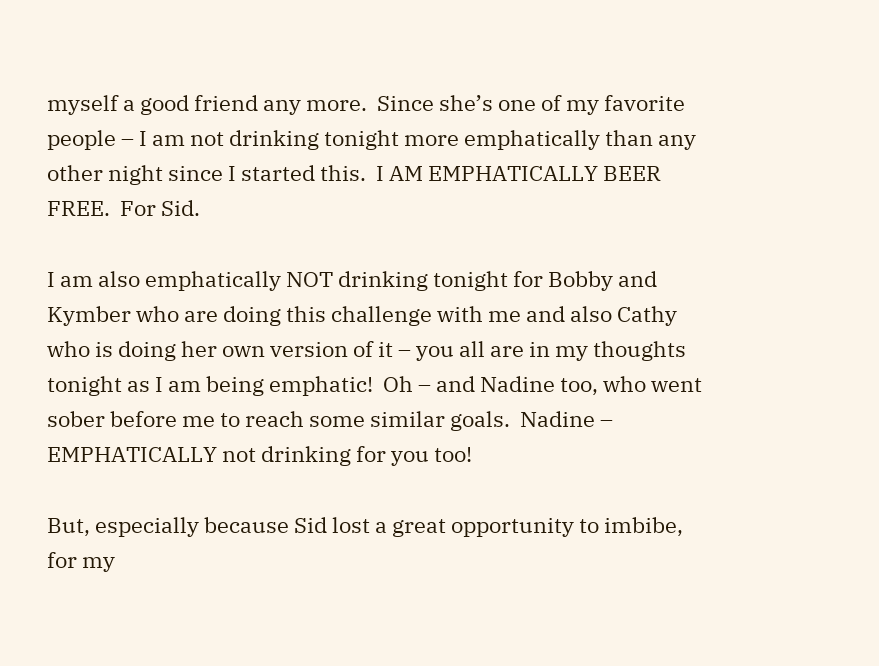myself a good friend any more.  Since she’s one of my favorite people – I am not drinking tonight more emphatically than any other night since I started this.  I AM EMPHATICALLY BEER FREE.  For Sid.

I am also emphatically NOT drinking tonight for Bobby and Kymber who are doing this challenge with me and also Cathy who is doing her own version of it – you all are in my thoughts tonight as I am being emphatic!  Oh – and Nadine too, who went sober before me to reach some similar goals.  Nadine – EMPHATICALLY not drinking for you too!

But, especially because Sid lost a great opportunity to imbibe, for my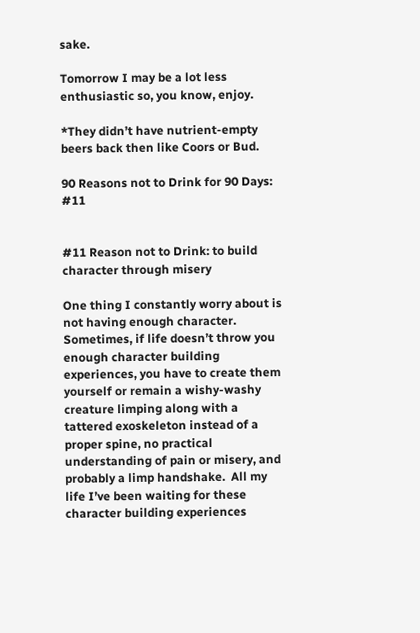sake.

Tomorrow I may be a lot less enthusiastic so, you know, enjoy.

*They didn’t have nutrient-empty beers back then like Coors or Bud.

90 Reasons not to Drink for 90 Days: #11


#11 Reason not to Drink: to build character through misery

One thing I constantly worry about is not having enough character.  Sometimes, if life doesn’t throw you enough character building experiences, you have to create them yourself or remain a wishy-washy creature limping along with a tattered exoskeleton instead of a proper spine, no practical understanding of pain or misery, and probably a limp handshake.  All my life I’ve been waiting for these character building experiences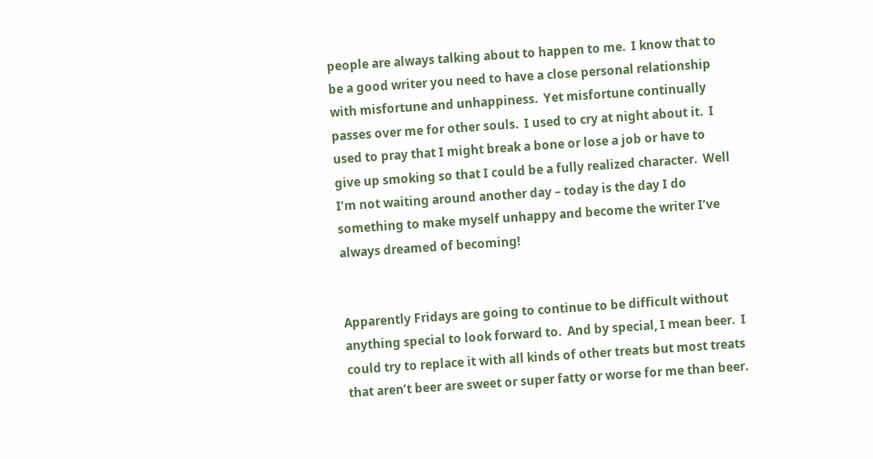people are always talking about to happen to me.  I know that to be a good writer you need to have a close personal relationship with misfortune and unhappiness.  Yet misfortune continually passes over me for other souls.  I used to cry at night about it.  I used to pray that I might break a bone or lose a job or have to give up smoking so that I could be a fully realized character.  Well I’m not waiting around another day – today is the day I do something to make myself unhappy and become the writer I’ve always dreamed of becoming!


Apparently Fridays are going to continue to be difficult without anything special to look forward to.  And by special, I mean beer.  I could try to replace it with all kinds of other treats but most treats that aren’t beer are sweet or super fatty or worse for me than beer.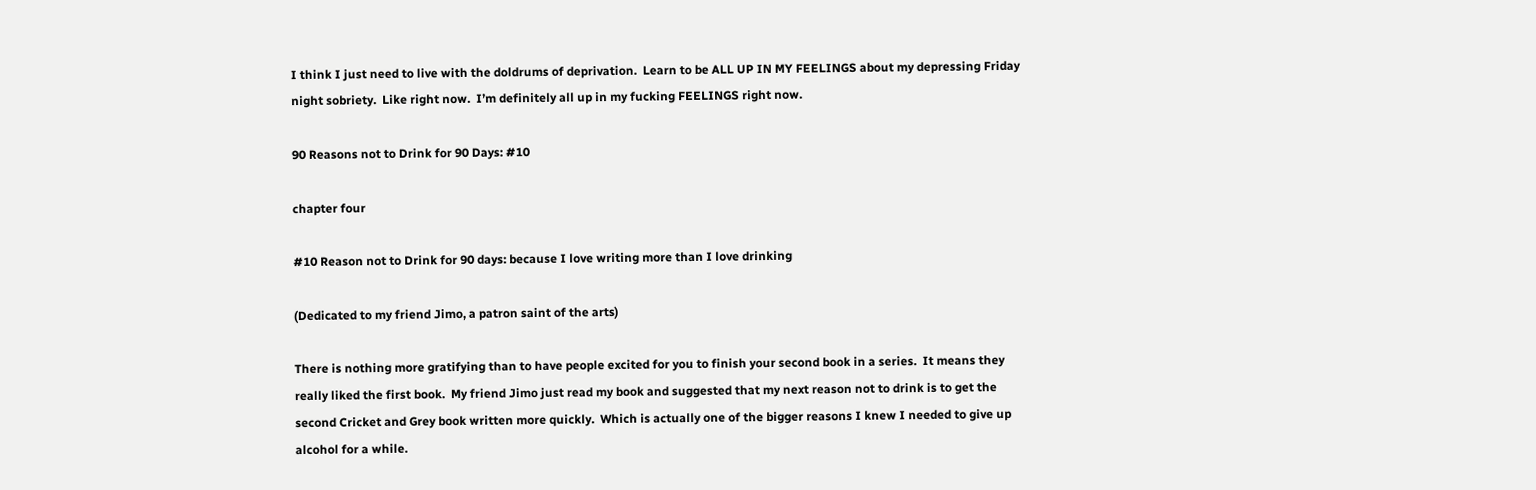I think I just need to live with the doldrums of deprivation.  Learn to be ALL UP IN MY FEELINGS about my depressing Friday night sobriety.  Like right now.  I’m definitely all up in my fucking FEELINGS right now.

90 Reasons not to Drink for 90 Days: #10

chapter four

#10 Reason not to Drink for 90 days: because I love writing more than I love drinking

(Dedicated to my friend Jimo, a patron saint of the arts)

There is nothing more gratifying than to have people excited for you to finish your second book in a series.  It means they really liked the first book.  My friend Jimo just read my book and suggested that my next reason not to drink is to get the second Cricket and Grey book written more quickly.  Which is actually one of the bigger reasons I knew I needed to give up alcohol for a while.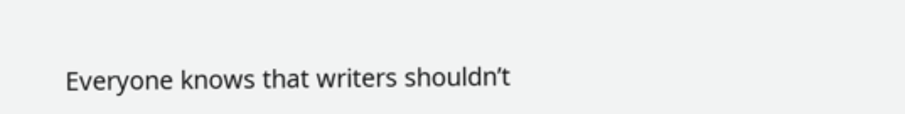Everyone knows that writers shouldn’t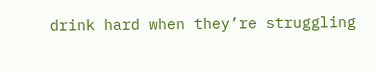drink hard when they’re struggling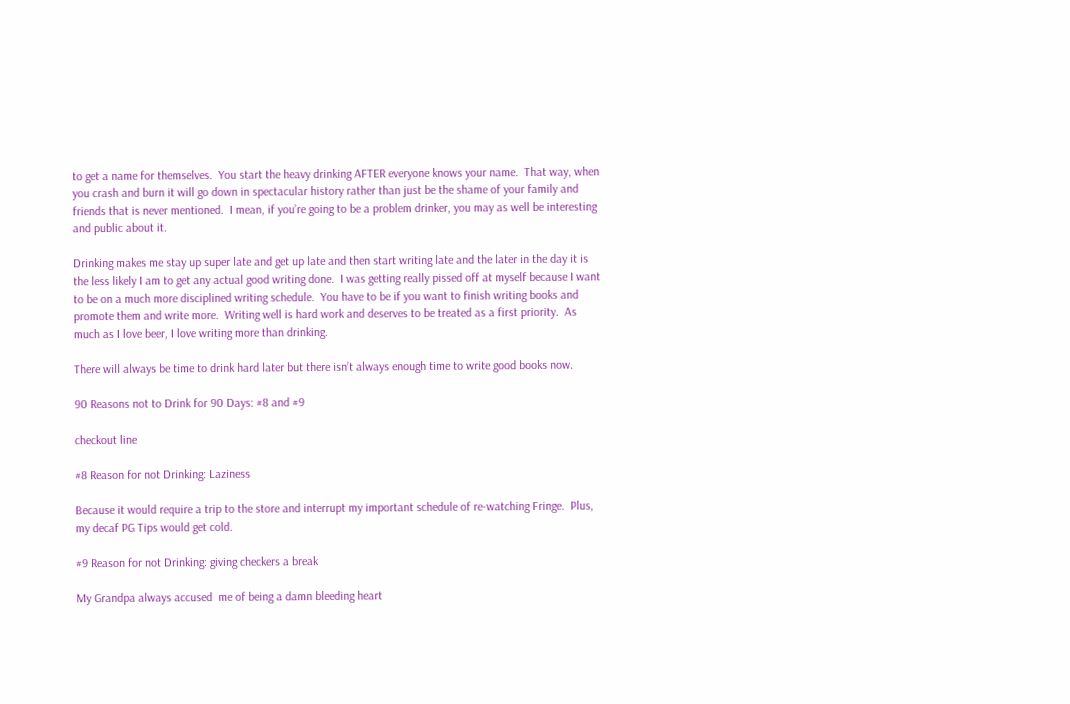to get a name for themselves.  You start the heavy drinking AFTER everyone knows your name.  That way, when you crash and burn it will go down in spectacular history rather than just be the shame of your family and friends that is never mentioned.  I mean, if you’re going to be a problem drinker, you may as well be interesting and public about it.

Drinking makes me stay up super late and get up late and then start writing late and the later in the day it is the less likely I am to get any actual good writing done.  I was getting really pissed off at myself because I want to be on a much more disciplined writing schedule.  You have to be if you want to finish writing books and promote them and write more.  Writing well is hard work and deserves to be treated as a first priority.  As much as I love beer, I love writing more than drinking.

There will always be time to drink hard later but there isn’t always enough time to write good books now.

90 Reasons not to Drink for 90 Days: #8 and #9

checkout line

#8 Reason for not Drinking: Laziness

Because it would require a trip to the store and interrupt my important schedule of re-watching Fringe.  Plus, my decaf PG Tips would get cold.

#9 Reason for not Drinking: giving checkers a break

My Grandpa always accused  me of being a damn bleeding heart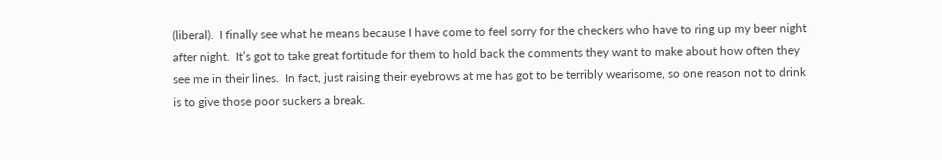(liberal).  I finally see what he means because I have come to feel sorry for the checkers who have to ring up my beer night after night.  It’s got to take great fortitude for them to hold back the comments they want to make about how often they see me in their lines.  In fact, just raising their eyebrows at me has got to be terribly wearisome, so one reason not to drink is to give those poor suckers a break.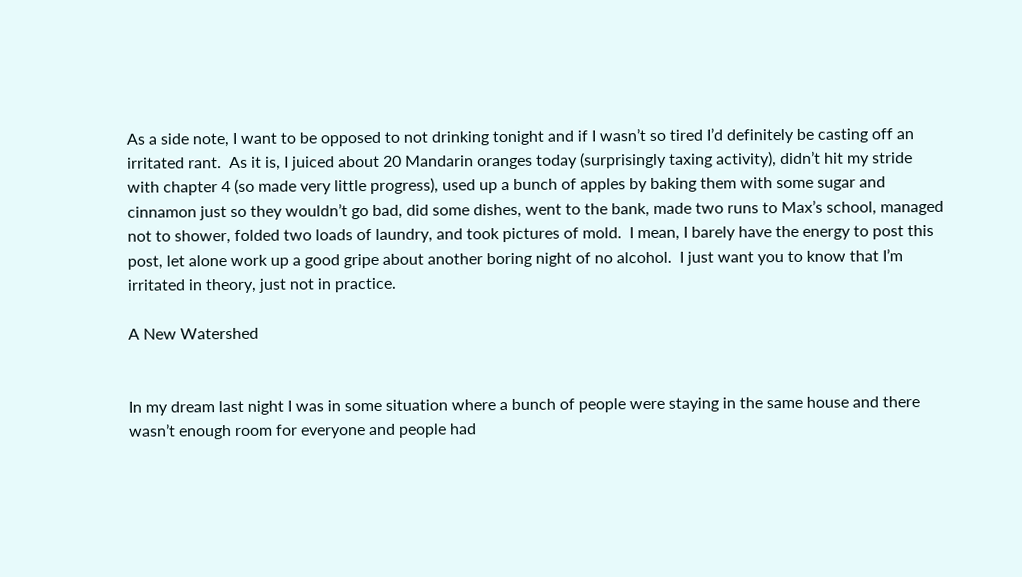As a side note, I want to be opposed to not drinking tonight and if I wasn’t so tired I’d definitely be casting off an irritated rant.  As it is, I juiced about 20 Mandarin oranges today (surprisingly taxing activity), didn’t hit my stride with chapter 4 (so made very little progress), used up a bunch of apples by baking them with some sugar and cinnamon just so they wouldn’t go bad, did some dishes, went to the bank, made two runs to Max’s school, managed not to shower, folded two loads of laundry, and took pictures of mold.  I mean, I barely have the energy to post this post, let alone work up a good gripe about another boring night of no alcohol.  I just want you to know that I’m irritated in theory, just not in practice.

A New Watershed


In my dream last night I was in some situation where a bunch of people were staying in the same house and there wasn’t enough room for everyone and people had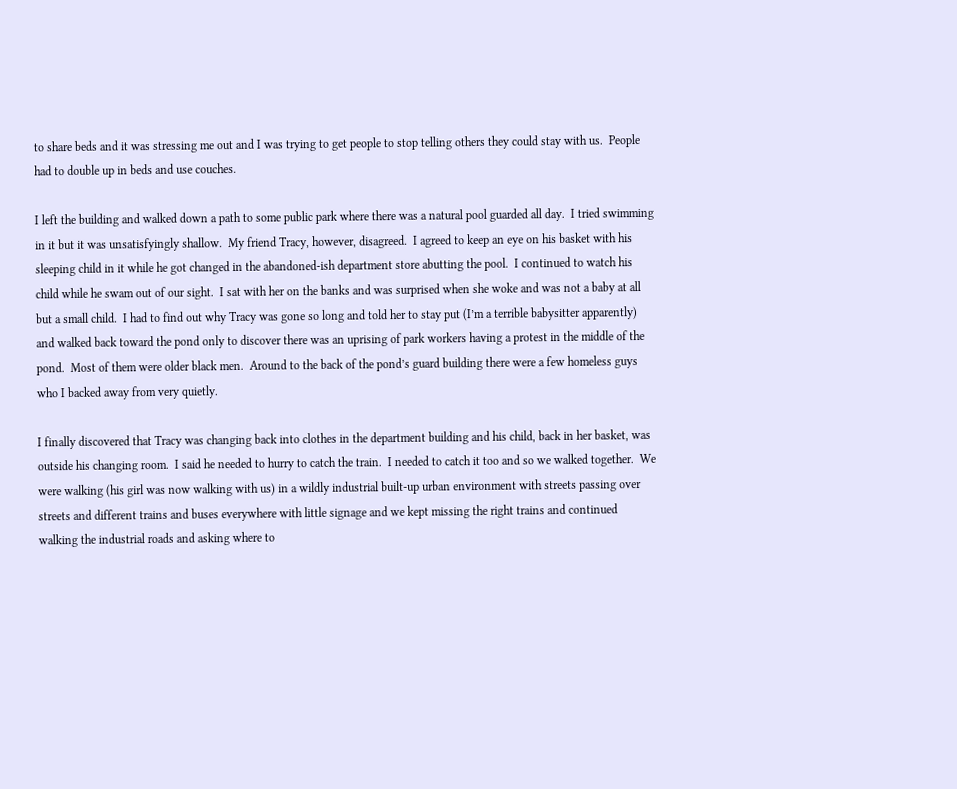to share beds and it was stressing me out and I was trying to get people to stop telling others they could stay with us.  People had to double up in beds and use couches.

I left the building and walked down a path to some public park where there was a natural pool guarded all day.  I tried swimming in it but it was unsatisfyingly shallow.  My friend Tracy, however, disagreed.  I agreed to keep an eye on his basket with his sleeping child in it while he got changed in the abandoned-ish department store abutting the pool.  I continued to watch his child while he swam out of our sight.  I sat with her on the banks and was surprised when she woke and was not a baby at all but a small child.  I had to find out why Tracy was gone so long and told her to stay put (I’m a terrible babysitter apparently) and walked back toward the pond only to discover there was an uprising of park workers having a protest in the middle of the pond.  Most of them were older black men.  Around to the back of the pond’s guard building there were a few homeless guys who I backed away from very quietly.

I finally discovered that Tracy was changing back into clothes in the department building and his child, back in her basket, was outside his changing room.  I said he needed to hurry to catch the train.  I needed to catch it too and so we walked together.  We were walking (his girl was now walking with us) in a wildly industrial built-up urban environment with streets passing over streets and different trains and buses everywhere with little signage and we kept missing the right trains and continued walking the industrial roads and asking where to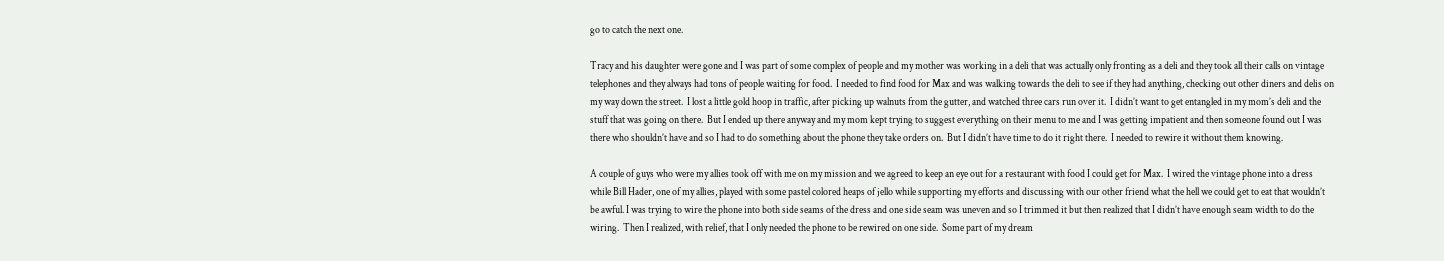go to catch the next one.

Tracy and his daughter were gone and I was part of some complex of people and my mother was working in a deli that was actually only fronting as a deli and they took all their calls on vintage telephones and they always had tons of people waiting for food.  I needed to find food for Max and was walking towards the deli to see if they had anything, checking out other diners and delis on my way down the street.  I lost a little gold hoop in traffic, after picking up walnuts from the gutter, and watched three cars run over it.  I didn’t want to get entangled in my mom’s deli and the stuff that was going on there.  But I ended up there anyway and my mom kept trying to suggest everything on their menu to me and I was getting impatient and then someone found out I was there who shouldn’t have and so I had to do something about the phone they take orders on.  But I didn’t have time to do it right there.  I needed to rewire it without them knowing.

A couple of guys who were my allies took off with me on my mission and we agreed to keep an eye out for a restaurant with food I could get for Max.  I wired the vintage phone into a dress while Bill Hader, one of my allies, played with some pastel colored heaps of jello while supporting my efforts and discussing with our other friend what the hell we could get to eat that wouldn’t  be awful. I was trying to wire the phone into both side seams of the dress and one side seam was uneven and so I trimmed it but then realized that I didn’t have enough seam width to do the wiring.  Then I realized, with relief, that I only needed the phone to be rewired on one side.  Some part of my dream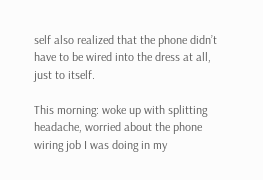self also realized that the phone didn’t have to be wired into the dress at all, just to itself.

This morning: woke up with splitting headache, worried about the phone wiring job I was doing in my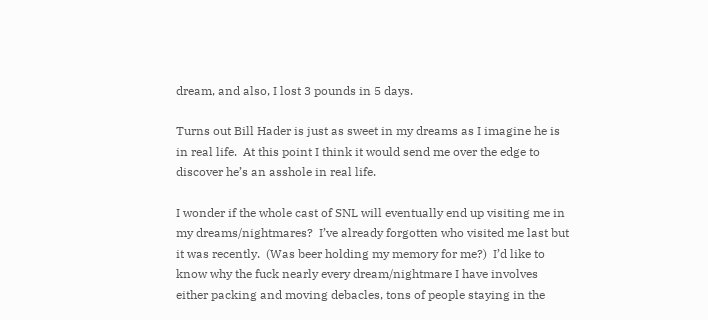dream, and also, I lost 3 pounds in 5 days.

Turns out Bill Hader is just as sweet in my dreams as I imagine he is in real life.  At this point I think it would send me over the edge to discover he’s an asshole in real life.

I wonder if the whole cast of SNL will eventually end up visiting me in my dreams/nightmares?  I’ve already forgotten who visited me last but it was recently.  (Was beer holding my memory for me?)  I’d like to know why the fuck nearly every dream/nightmare I have involves either packing and moving debacles, tons of people staying in the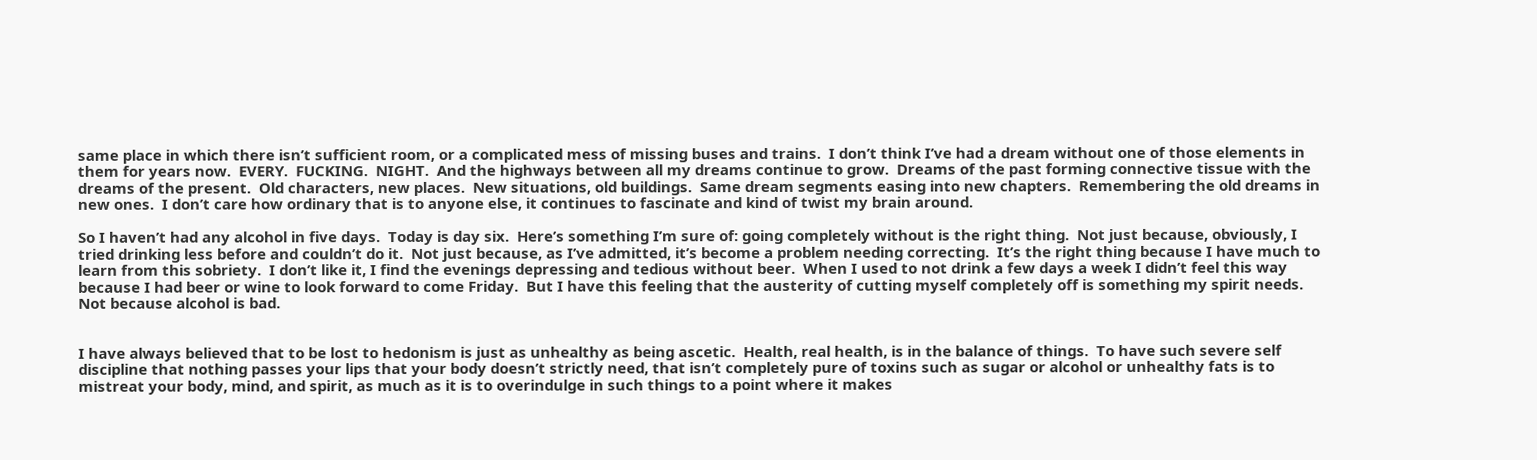same place in which there isn’t sufficient room, or a complicated mess of missing buses and trains.  I don’t think I’ve had a dream without one of those elements in them for years now.  EVERY.  FUCKING.  NIGHT.  And the highways between all my dreams continue to grow.  Dreams of the past forming connective tissue with the dreams of the present.  Old characters, new places.  New situations, old buildings.  Same dream segments easing into new chapters.  Remembering the old dreams in new ones.  I don’t care how ordinary that is to anyone else, it continues to fascinate and kind of twist my brain around.

So I haven’t had any alcohol in five days.  Today is day six.  Here’s something I’m sure of: going completely without is the right thing.  Not just because, obviously, I tried drinking less before and couldn’t do it.  Not just because, as I’ve admitted, it’s become a problem needing correcting.  It’s the right thing because I have much to learn from this sobriety.  I don’t like it, I find the evenings depressing and tedious without beer.  When I used to not drink a few days a week I didn’t feel this way because I had beer or wine to look forward to come Friday.  But I have this feeling that the austerity of cutting myself completely off is something my spirit needs.  Not because alcohol is bad.


I have always believed that to be lost to hedonism is just as unhealthy as being ascetic.  Health, real health, is in the balance of things.  To have such severe self discipline that nothing passes your lips that your body doesn’t strictly need, that isn’t completely pure of toxins such as sugar or alcohol or unhealthy fats is to mistreat your body, mind, and spirit, as much as it is to overindulge in such things to a point where it makes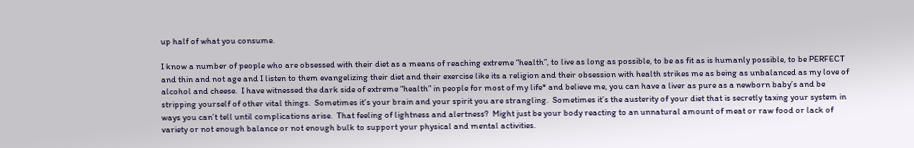up half of what you consume.

I know a number of people who are obsessed with their diet as a means of reaching extreme “health”, to live as long as possible, to be as fit as is humanly possible, to be PERFECT and thin and not age and I listen to them evangelizing their diet and their exercise like its a religion and their obsession with health strikes me as being as unbalanced as my love of alcohol and cheese.  I have witnessed the dark side of extreme “health” in people for most of my life* and believe me, you can have a liver as pure as a newborn baby’s and be stripping yourself of other vital things.  Sometimes it’s your brain and your spirit you are strangling.  Sometimes it’s the austerity of your diet that is secretly taxing your system in ways you can’t tell until complications arise.  That feeling of lightness and alertness?  Might just be your body reacting to an unnatural amount of meat or raw food or lack of variety or not enough balance or not enough bulk to support your physical and mental activities.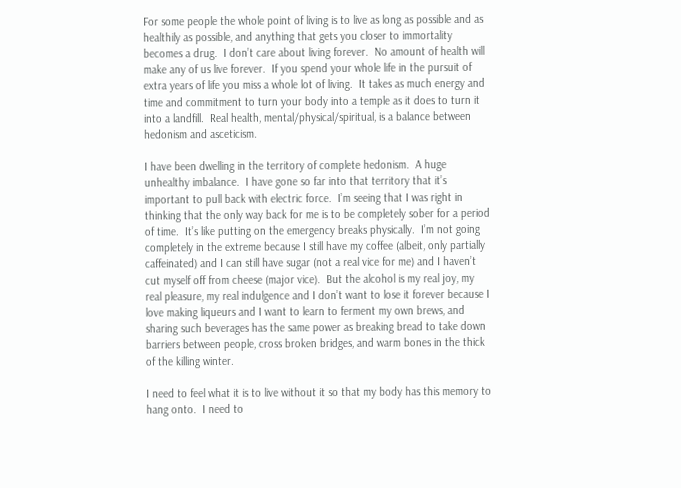For some people the whole point of living is to live as long as possible and as healthily as possible, and anything that gets you closer to immortality becomes a drug.  I don’t care about living forever.  No amount of health will make any of us live forever.  If you spend your whole life in the pursuit of extra years of life you miss a whole lot of living.  It takes as much energy and time and commitment to turn your body into a temple as it does to turn it into a landfill.  Real health, mental/physical/spiritual, is a balance between hedonism and asceticism.

I have been dwelling in the territory of complete hedonism.  A huge unhealthy imbalance.  I have gone so far into that territory that it’s important to pull back with electric force.  I’m seeing that I was right in thinking that the only way back for me is to be completely sober for a period of time.  It’s like putting on the emergency breaks physically.  I’m not going completely in the extreme because I still have my coffee (albeit, only partially caffeinated) and I can still have sugar (not a real vice for me) and I haven’t cut myself off from cheese (major vice).  But the alcohol is my real joy, my real pleasure, my real indulgence and I don’t want to lose it forever because I love making liqueurs and I want to learn to ferment my own brews, and sharing such beverages has the same power as breaking bread to take down barriers between people, cross broken bridges, and warm bones in the thick of the killing winter.

I need to feel what it is to live without it so that my body has this memory to hang onto.  I need to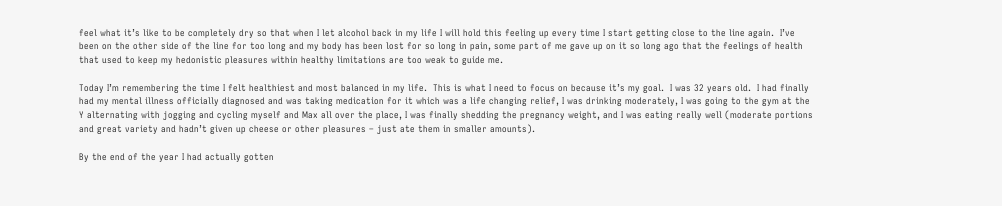feel what it’s like to be completely dry so that when I let alcohol back in my life I will hold this feeling up every time I start getting close to the line again.  I’ve been on the other side of the line for too long and my body has been lost for so long in pain, some part of me gave up on it so long ago that the feelings of health that used to keep my hedonistic pleasures within healthy limitations are too weak to guide me.

Today I’m remembering the time I felt healthiest and most balanced in my life.  This is what I need to focus on because it’s my goal.  I was 32 years old.  I had finally had my mental illness officially diagnosed and was taking medication for it which was a life changing relief, I was drinking moderately, I was going to the gym at the Y alternating with jogging and cycling myself and Max all over the place, I was finally shedding the pregnancy weight, and I was eating really well (moderate portions and great variety and hadn’t given up cheese or other pleasures – just ate them in smaller amounts).

By the end of the year I had actually gotten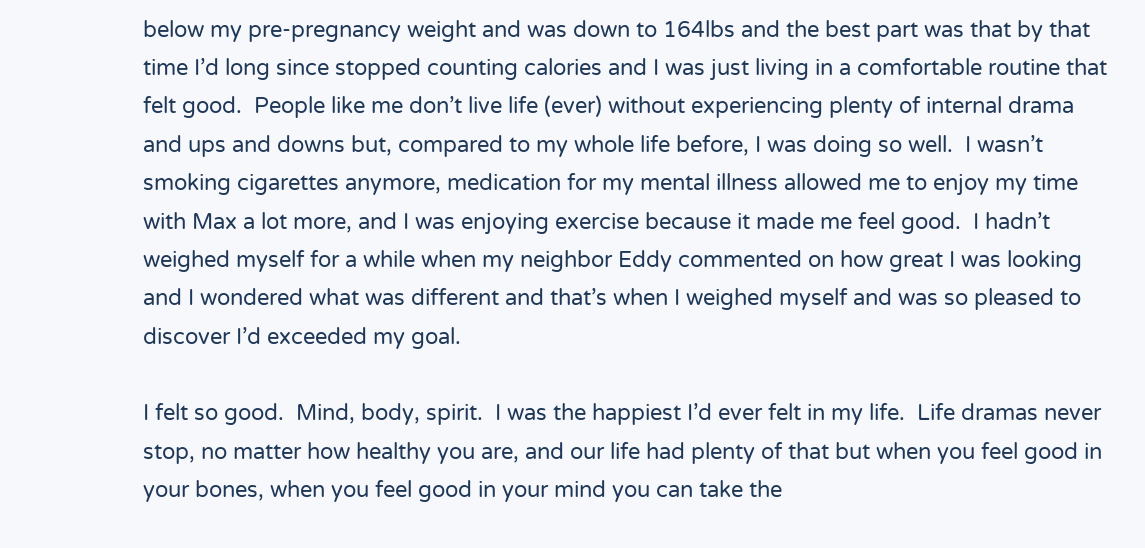below my pre-pregnancy weight and was down to 164lbs and the best part was that by that time I’d long since stopped counting calories and I was just living in a comfortable routine that felt good.  People like me don’t live life (ever) without experiencing plenty of internal drama and ups and downs but, compared to my whole life before, I was doing so well.  I wasn’t smoking cigarettes anymore, medication for my mental illness allowed me to enjoy my time with Max a lot more, and I was enjoying exercise because it made me feel good.  I hadn’t weighed myself for a while when my neighbor Eddy commented on how great I was looking and I wondered what was different and that’s when I weighed myself and was so pleased to discover I’d exceeded my goal.

I felt so good.  Mind, body, spirit.  I was the happiest I’d ever felt in my life.  Life dramas never stop, no matter how healthy you are, and our life had plenty of that but when you feel good in your bones, when you feel good in your mind you can take the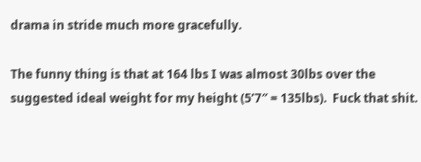drama in stride much more gracefully.

The funny thing is that at 164 lbs I was almost 30lbs over the suggested ideal weight for my height (5’7″ = 135lbs).  Fuck that shit.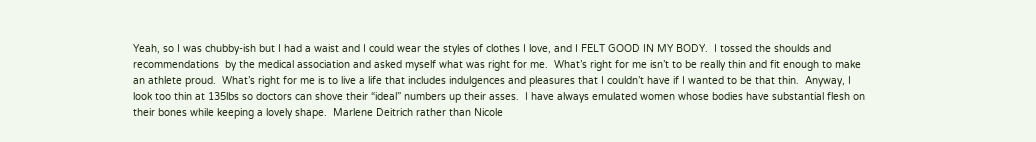Yeah, so I was chubby-ish but I had a waist and I could wear the styles of clothes I love, and I FELT GOOD IN MY BODY.  I tossed the shoulds and recommendations  by the medical association and asked myself what was right for me.  What’s right for me isn’t to be really thin and fit enough to make an athlete proud.  What’s right for me is to live a life that includes indulgences and pleasures that I couldn’t have if I wanted to be that thin.  Anyway, I look too thin at 135lbs so doctors can shove their “ideal” numbers up their asses.  I have always emulated women whose bodies have substantial flesh on their bones while keeping a lovely shape.  Marlene Deitrich rather than Nicole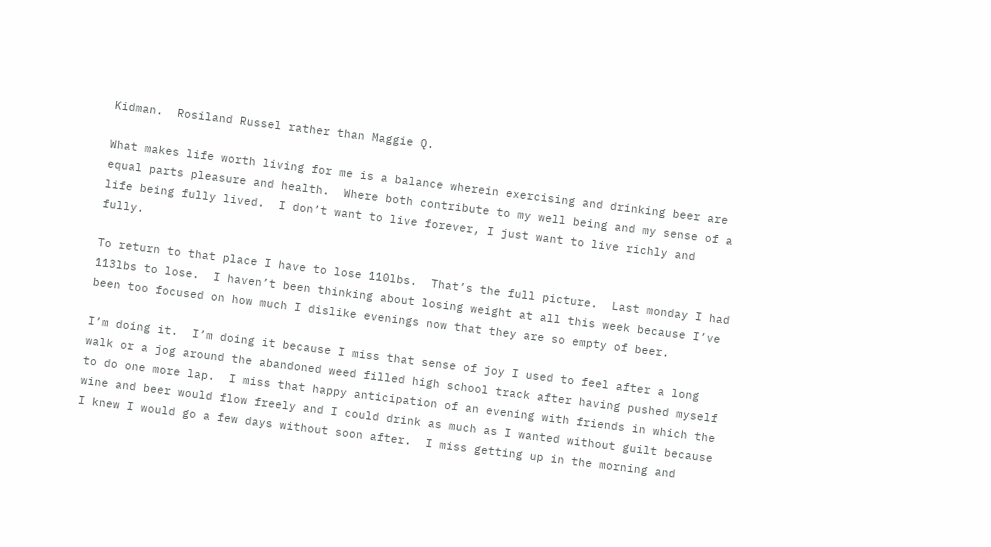Kidman.  Rosiland Russel rather than Maggie Q.

What makes life worth living for me is a balance wherein exercising and drinking beer are equal parts pleasure and health.  Where both contribute to my well being and my sense of a life being fully lived.  I don’t want to live forever, I just want to live richly and fully.

To return to that place I have to lose 110lbs.  That’s the full picture.  Last monday I had 113lbs to lose.  I haven’t been thinking about losing weight at all this week because I’ve been too focused on how much I dislike evenings now that they are so empty of beer.

I’m doing it.  I’m doing it because I miss that sense of joy I used to feel after a long walk or a jog around the abandoned weed filled high school track after having pushed myself to do one more lap.  I miss that happy anticipation of an evening with friends in which the wine and beer would flow freely and I could drink as much as I wanted without guilt because I knew I would go a few days without soon after.  I miss getting up in the morning and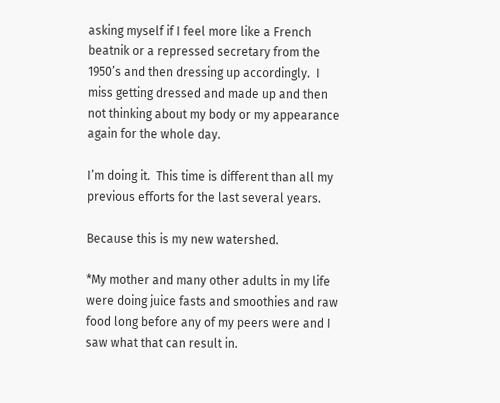asking myself if I feel more like a French beatnik or a repressed secretary from the 1950’s and then dressing up accordingly.  I miss getting dressed and made up and then not thinking about my body or my appearance again for the whole day.

I’m doing it.  This time is different than all my previous efforts for the last several years.

Because this is my new watershed.

*My mother and many other adults in my life were doing juice fasts and smoothies and raw food long before any of my peers were and I saw what that can result in.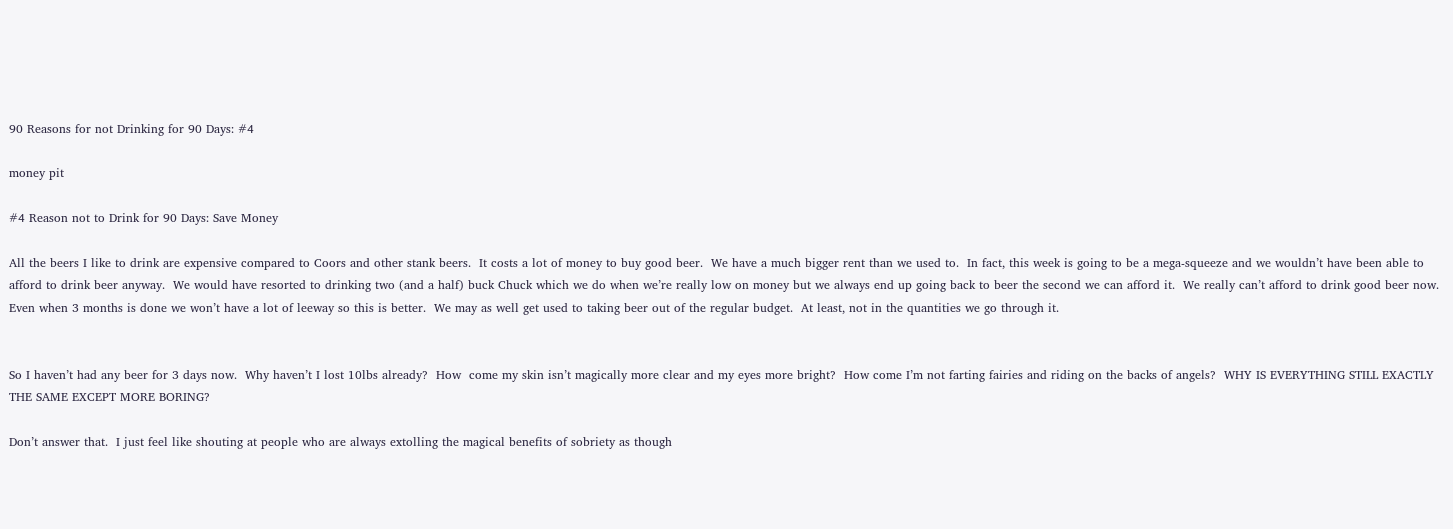90 Reasons for not Drinking for 90 Days: #4

money pit

#4 Reason not to Drink for 90 Days: Save Money

All the beers I like to drink are expensive compared to Coors and other stank beers.  It costs a lot of money to buy good beer.  We have a much bigger rent than we used to.  In fact, this week is going to be a mega-squeeze and we wouldn’t have been able to afford to drink beer anyway.  We would have resorted to drinking two (and a half) buck Chuck which we do when we’re really low on money but we always end up going back to beer the second we can afford it.  We really can’t afford to drink good beer now.  Even when 3 months is done we won’t have a lot of leeway so this is better.  We may as well get used to taking beer out of the regular budget.  At least, not in the quantities we go through it.


So I haven’t had any beer for 3 days now.  Why haven’t I lost 10lbs already?  How  come my skin isn’t magically more clear and my eyes more bright?  How come I’m not farting fairies and riding on the backs of angels?  WHY IS EVERYTHING STILL EXACTLY THE SAME EXCEPT MORE BORING?

Don’t answer that.  I just feel like shouting at people who are always extolling the magical benefits of sobriety as though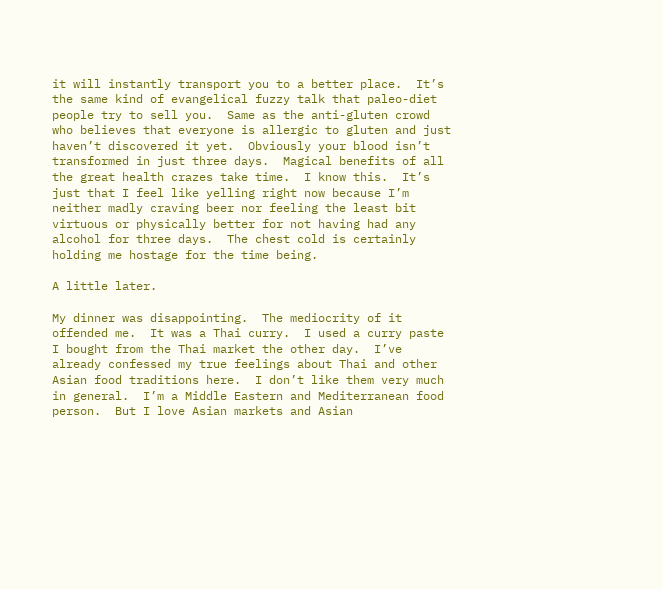it will instantly transport you to a better place.  It’s the same kind of evangelical fuzzy talk that paleo-diet people try to sell you.  Same as the anti-gluten crowd who believes that everyone is allergic to gluten and just haven’t discovered it yet.  Obviously your blood isn’t transformed in just three days.  Magical benefits of all the great health crazes take time.  I know this.  It’s just that I feel like yelling right now because I’m neither madly craving beer nor feeling the least bit  virtuous or physically better for not having had any alcohol for three days.  The chest cold is certainly holding me hostage for the time being.

A little later.

My dinner was disappointing.  The mediocrity of it offended me.  It was a Thai curry.  I used a curry paste I bought from the Thai market the other day.  I’ve already confessed my true feelings about Thai and other Asian food traditions here.  I don’t like them very much in general.  I’m a Middle Eastern and Mediterranean food person.  But I love Asian markets and Asian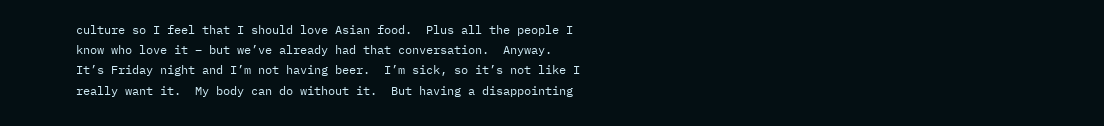culture so I feel that I should love Asian food.  Plus all the people I know who love it – but we’ve already had that conversation.  Anyway.  It’s Friday night and I’m not having beer.  I’m sick, so it’s not like I really want it.  My body can do without it.  But having a disappointing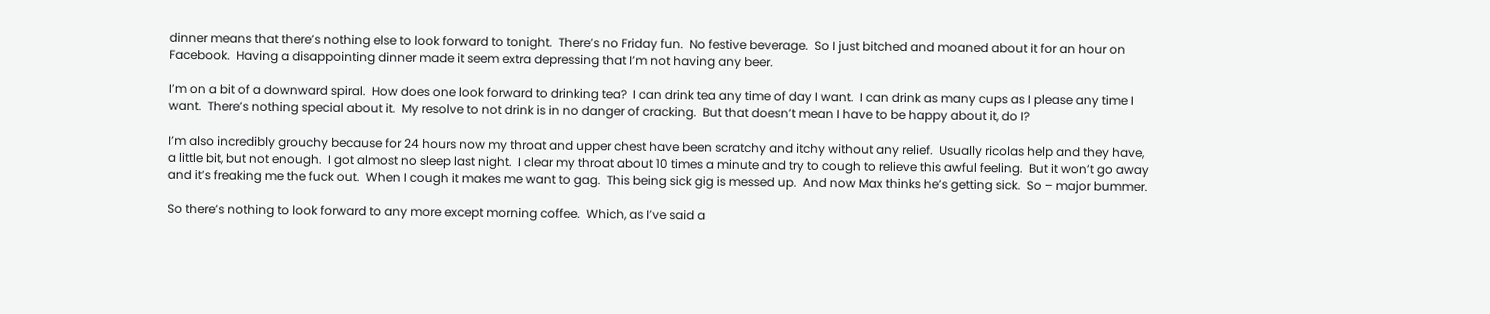dinner means that there’s nothing else to look forward to tonight.  There’s no Friday fun.  No festive beverage.  So I just bitched and moaned about it for an hour on Facebook.  Having a disappointing dinner made it seem extra depressing that I’m not having any beer.

I’m on a bit of a downward spiral.  How does one look forward to drinking tea?  I can drink tea any time of day I want.  I can drink as many cups as I please any time I want.  There’s nothing special about it.  My resolve to not drink is in no danger of cracking.  But that doesn’t mean I have to be happy about it, do I?

I’m also incredibly grouchy because for 24 hours now my throat and upper chest have been scratchy and itchy without any relief.  Usually ricolas help and they have, a little bit, but not enough.  I got almost no sleep last night.  I clear my throat about 10 times a minute and try to cough to relieve this awful feeling.  But it won’t go away and it’s freaking me the fuck out.  When I cough it makes me want to gag.  This being sick gig is messed up.  And now Max thinks he’s getting sick.  So – major bummer.

So there’s nothing to look forward to any more except morning coffee.  Which, as I’ve said a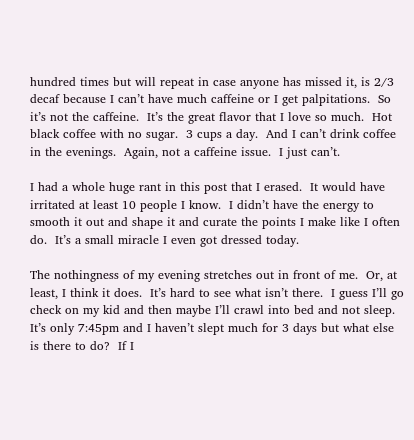hundred times but will repeat in case anyone has missed it, is 2/3 decaf because I can’t have much caffeine or I get palpitations.  So it’s not the caffeine.  It’s the great flavor that I love so much.  Hot black coffee with no sugar.  3 cups a day.  And I can’t drink coffee in the evenings.  Again, not a caffeine issue.  I just can’t.

I had a whole huge rant in this post that I erased.  It would have irritated at least 10 people I know.  I didn’t have the energy to smooth it out and shape it and curate the points I make like I often do.  It’s a small miracle I even got dressed today.

The nothingness of my evening stretches out in front of me.  Or, at least, I think it does.  It’s hard to see what isn’t there.  I guess I’ll go check on my kid and then maybe I’ll crawl into bed and not sleep.  It’s only 7:45pm and I haven’t slept much for 3 days but what else is there to do?  If I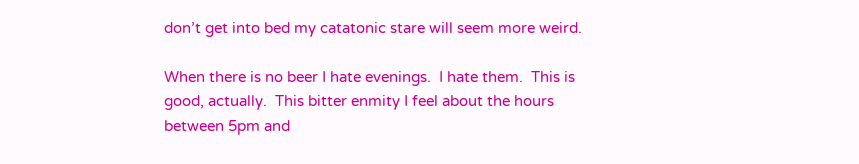don’t get into bed my catatonic stare will seem more weird.

When there is no beer I hate evenings.  I hate them.  This is good, actually.  This bitter enmity I feel about the hours between 5pm and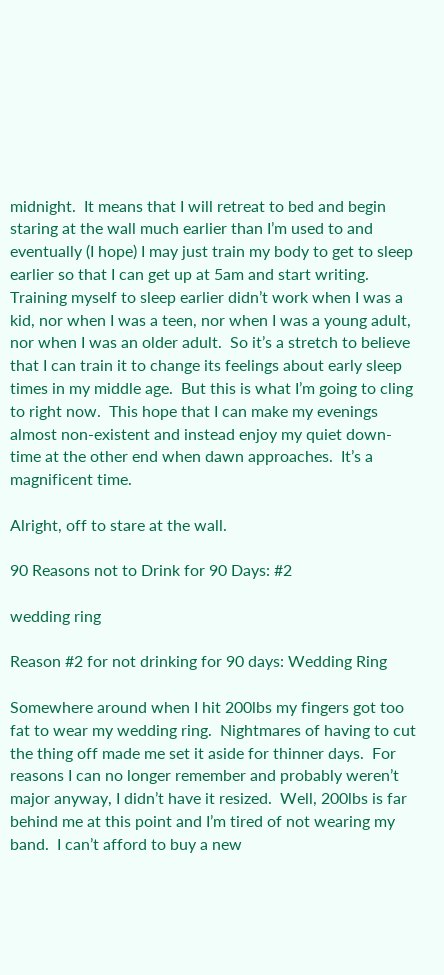midnight.  It means that I will retreat to bed and begin staring at the wall much earlier than I’m used to and eventually (I hope) I may just train my body to get to sleep earlier so that I can get up at 5am and start writing.  Training myself to sleep earlier didn’t work when I was a kid, nor when I was a teen, nor when I was a young adult, nor when I was an older adult.  So it’s a stretch to believe that I can train it to change its feelings about early sleep times in my middle age.  But this is what I’m going to cling to right now.  This hope that I can make my evenings almost non-existent and instead enjoy my quiet down-time at the other end when dawn approaches.  It’s a magnificent time.

Alright, off to stare at the wall.

90 Reasons not to Drink for 90 Days: #2

wedding ring

Reason #2 for not drinking for 90 days: Wedding Ring

Somewhere around when I hit 200lbs my fingers got too fat to wear my wedding ring.  Nightmares of having to cut the thing off made me set it aside for thinner days.  For reasons I can no longer remember and probably weren’t major anyway, I didn’t have it resized.  Well, 200lbs is far behind me at this point and I’m tired of not wearing my band.  I can’t afford to buy a new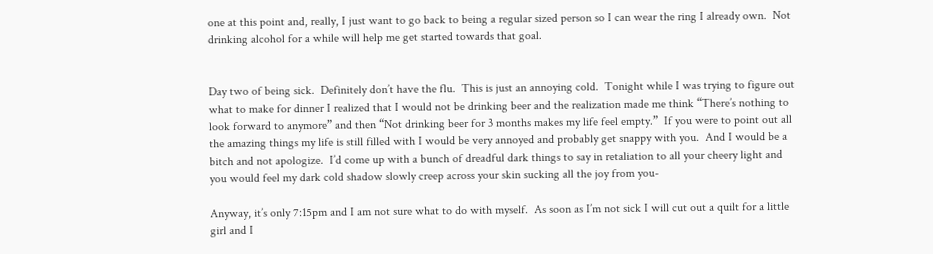one at this point and, really, I just want to go back to being a regular sized person so I can wear the ring I already own.  Not drinking alcohol for a while will help me get started towards that goal.


Day two of being sick.  Definitely don’t have the flu.  This is just an annoying cold.  Tonight while I was trying to figure out what to make for dinner I realized that I would not be drinking beer and the realization made me think “There’s nothing to look forward to anymore” and then “Not drinking beer for 3 months makes my life feel empty.”  If you were to point out all the amazing things my life is still filled with I would be very annoyed and probably get snappy with you.  And I would be a bitch and not apologize.  I’d come up with a bunch of dreadful dark things to say in retaliation to all your cheery light and you would feel my dark cold shadow slowly creep across your skin sucking all the joy from you-

Anyway, it’s only 7:15pm and I am not sure what to do with myself.  As soon as I’m not sick I will cut out a quilt for a little girl and I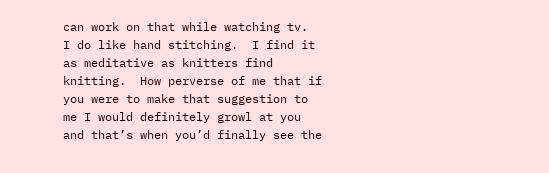can work on that while watching tv.  I do like hand stitching.  I find it as meditative as knitters find knitting.  How perverse of me that if you were to make that suggestion to me I would definitely growl at you and that’s when you’d finally see the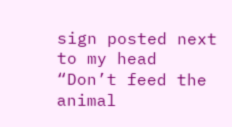sign posted next to my head “Don’t feed the animal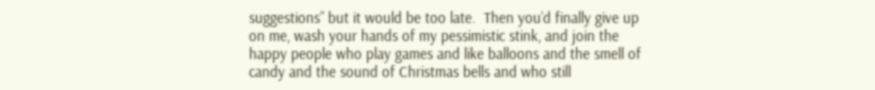suggestions” but it would be too late.  Then you’d finally give up on me, wash your hands of my pessimistic stink, and join the happy people who play games and like balloons and the smell of candy and the sound of Christmas bells and who still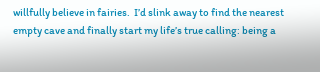willfully believe in fairies.  I’d slink away to find the nearest empty cave and finally start my life’s true calling: being a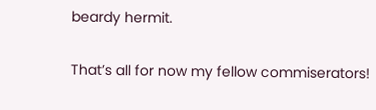beardy hermit.

That’s all for now my fellow commiserators!